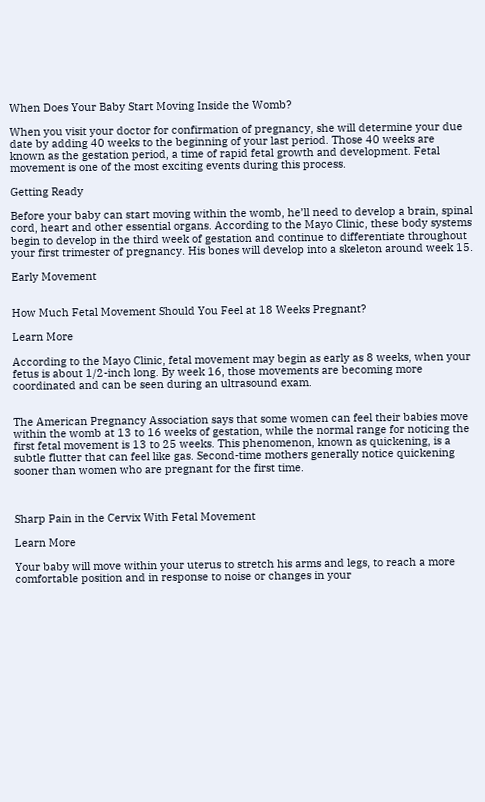When Does Your Baby Start Moving Inside the Womb?

When you visit your doctor for confirmation of pregnancy, she will determine your due date by adding 40 weeks to the beginning of your last period. Those 40 weeks are known as the gestation period, a time of rapid fetal growth and development. Fetal movement is one of the most exciting events during this process.

Getting Ready

Before your baby can start moving within the womb, he’ll need to develop a brain, spinal cord, heart and other essential organs. According to the Mayo Clinic, these body systems begin to develop in the third week of gestation and continue to differentiate throughout your first trimester of pregnancy. His bones will develop into a skeleton around week 15.

Early Movement


How Much Fetal Movement Should You Feel at 18 Weeks Pregnant?

Learn More

According to the Mayo Clinic, fetal movement may begin as early as 8 weeks, when your fetus is about 1/2-inch long. By week 16, those movements are becoming more coordinated and can be seen during an ultrasound exam.


The American Pregnancy Association says that some women can feel their babies move within the womb at 13 to 16 weeks of gestation, while the normal range for noticing the first fetal movement is 13 to 25 weeks. This phenomenon, known as quickening, is a subtle flutter that can feel like gas. Second-time mothers generally notice quickening sooner than women who are pregnant for the first time.



Sharp Pain in the Cervix With Fetal Movement

Learn More

Your baby will move within your uterus to stretch his arms and legs, to reach a more comfortable position and in response to noise or changes in your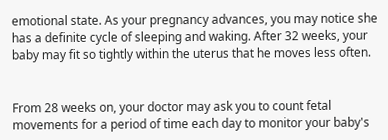emotional state. As your pregnancy advances, you may notice she has a definite cycle of sleeping and waking. After 32 weeks, your baby may fit so tightly within the uterus that he moves less often.


From 28 weeks on, your doctor may ask you to count fetal movements for a period of time each day to monitor your baby's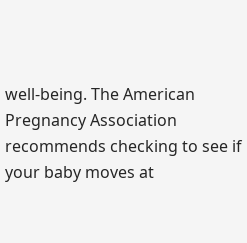well-being. The American Pregnancy Association recommends checking to see if your baby moves at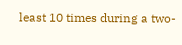least 10 times during a two-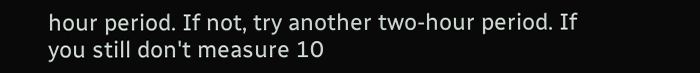hour period. If not, try another two-hour period. If you still don't measure 10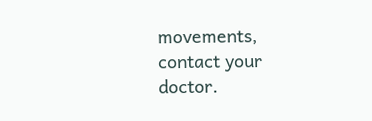movements, contact your doctor.